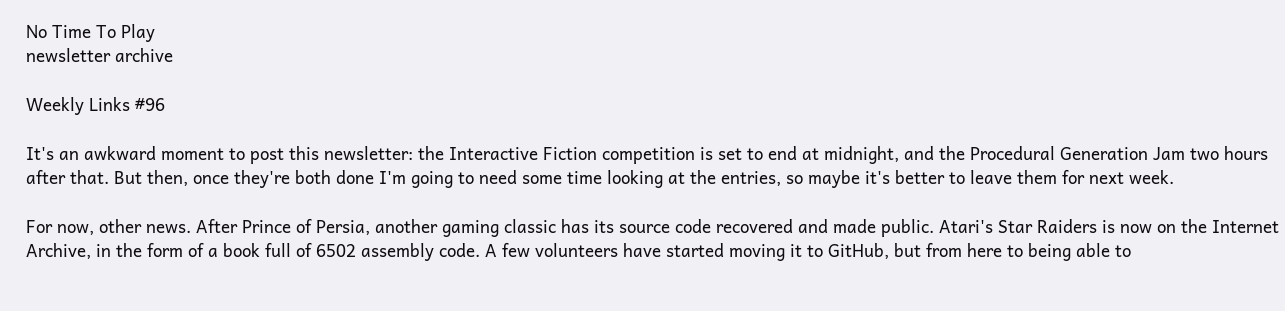No Time To Play
newsletter archive

Weekly Links #96

It's an awkward moment to post this newsletter: the Interactive Fiction competition is set to end at midnight, and the Procedural Generation Jam two hours after that. But then, once they're both done I'm going to need some time looking at the entries, so maybe it's better to leave them for next week.

For now, other news. After Prince of Persia, another gaming classic has its source code recovered and made public. Atari's Star Raiders is now on the Internet Archive, in the form of a book full of 6502 assembly code. A few volunteers have started moving it to GitHub, but from here to being able to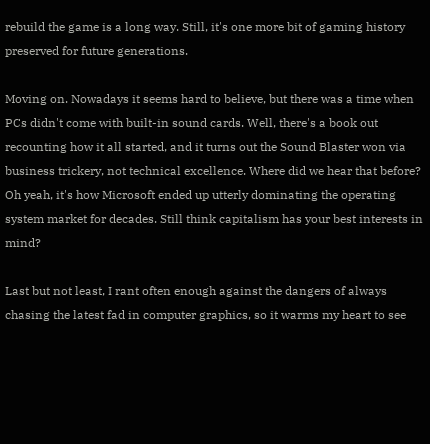rebuild the game is a long way. Still, it's one more bit of gaming history preserved for future generations.

Moving on. Nowadays it seems hard to believe, but there was a time when PCs didn't come with built-in sound cards. Well, there's a book out recounting how it all started, and it turns out the Sound Blaster won via business trickery, not technical excellence. Where did we hear that before? Oh yeah, it's how Microsoft ended up utterly dominating the operating system market for decades. Still think capitalism has your best interests in mind?

Last but not least, I rant often enough against the dangers of always chasing the latest fad in computer graphics, so it warms my heart to see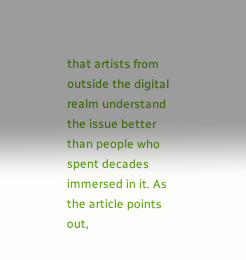that artists from outside the digital realm understand the issue better than people who spent decades immersed in it. As the article points out,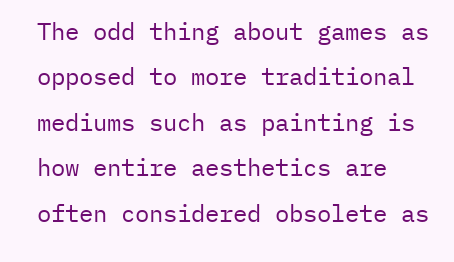The odd thing about games as opposed to more traditional mediums such as painting is how entire aesthetics are often considered obsolete as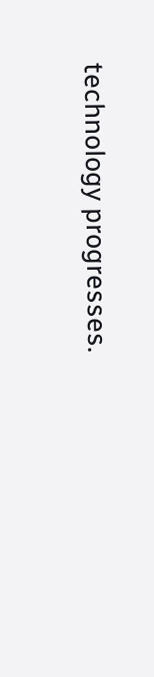technology progresses.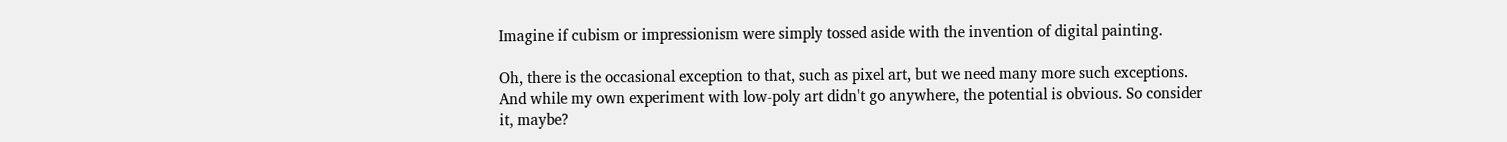Imagine if cubism or impressionism were simply tossed aside with the invention of digital painting.

Oh, there is the occasional exception to that, such as pixel art, but we need many more such exceptions. And while my own experiment with low-poly art didn't go anywhere, the potential is obvious. So consider it, maybe?